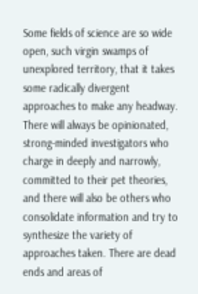Some fields of science are so wide open, such virgin swamps of unexplored territory, that it takes some radically divergent approaches to make any headway. There will always be opinionated, strong-minded investigators who charge in deeply and narrowly, committed to their pet theories, and there will also be others who consolidate information and try to synthesize the variety of approaches taken. There are dead ends and areas of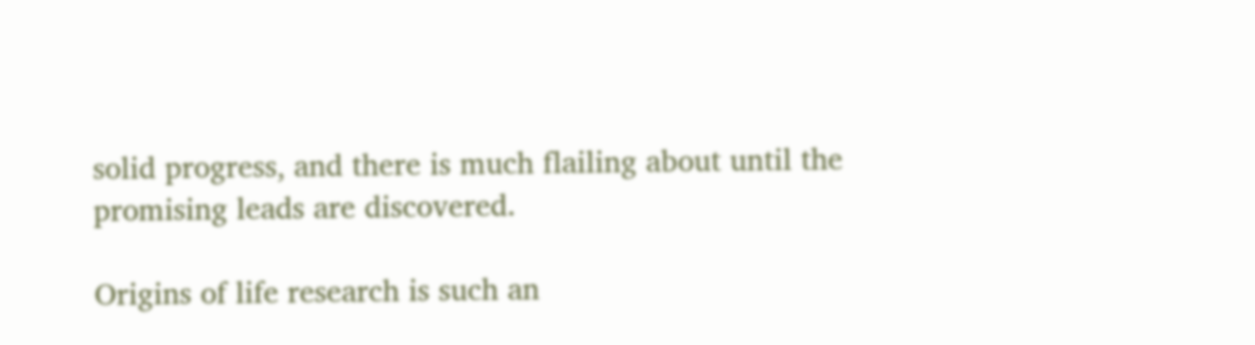solid progress, and there is much flailing about until the promising leads are discovered.

Origins of life research is such an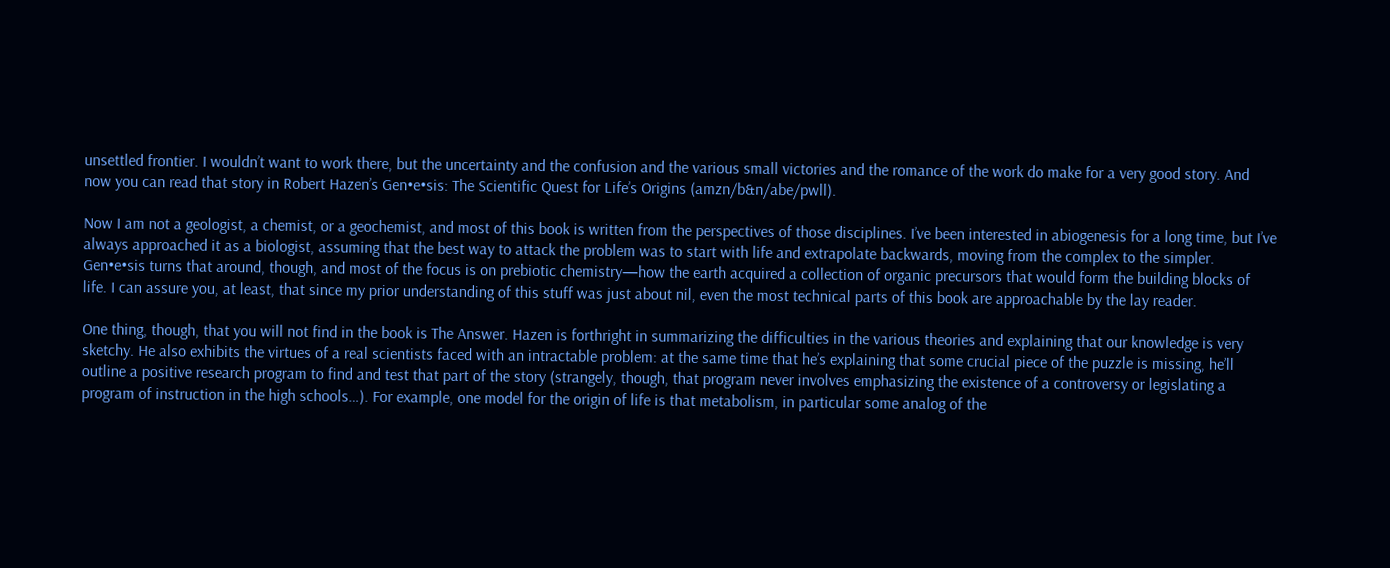unsettled frontier. I wouldn’t want to work there, but the uncertainty and the confusion and the various small victories and the romance of the work do make for a very good story. And now you can read that story in Robert Hazen’s Gen•e•sis: The Scientific Quest for Life’s Origins (amzn/b&n/abe/pwll).

Now I am not a geologist, a chemist, or a geochemist, and most of this book is written from the perspectives of those disciplines. I’ve been interested in abiogenesis for a long time, but I’ve always approached it as a biologist, assuming that the best way to attack the problem was to start with life and extrapolate backwards, moving from the complex to the simpler. Gen•e•sis turns that around, though, and most of the focus is on prebiotic chemistry—how the earth acquired a collection of organic precursors that would form the building blocks of life. I can assure you, at least, that since my prior understanding of this stuff was just about nil, even the most technical parts of this book are approachable by the lay reader.

One thing, though, that you will not find in the book is The Answer. Hazen is forthright in summarizing the difficulties in the various theories and explaining that our knowledge is very sketchy. He also exhibits the virtues of a real scientists faced with an intractable problem: at the same time that he’s explaining that some crucial piece of the puzzle is missing, he’ll outline a positive research program to find and test that part of the story (strangely, though, that program never involves emphasizing the existence of a controversy or legislating a program of instruction in the high schools…). For example, one model for the origin of life is that metabolism, in particular some analog of the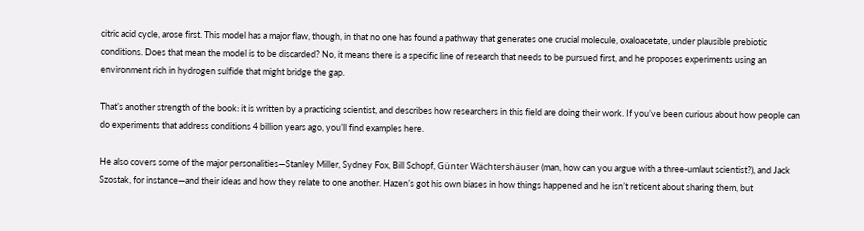citric acid cycle, arose first. This model has a major flaw, though, in that no one has found a pathway that generates one crucial molecule, oxaloacetate, under plausible prebiotic conditions. Does that mean the model is to be discarded? No, it means there is a specific line of research that needs to be pursued first, and he proposes experiments using an environment rich in hydrogen sulfide that might bridge the gap.

That’s another strength of the book: it is written by a practicing scientist, and describes how researchers in this field are doing their work. If you’ve been curious about how people can do experiments that address conditions 4 billion years ago, you’ll find examples here.

He also covers some of the major personalities—Stanley Miller, Sydney Fox, Bill Schopf, Günter Wächtershäuser (man, how can you argue with a three-umlaut scientist?), and Jack Szostak, for instance—and their ideas and how they relate to one another. Hazen’s got his own biases in how things happened and he isn’t reticent about sharing them, but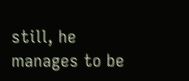still, he manages to be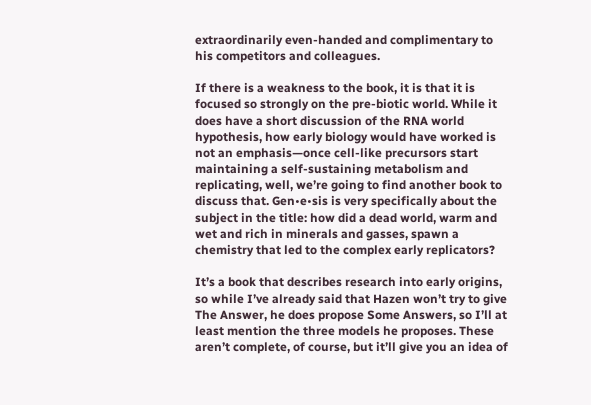extraordinarily even-handed and complimentary to his competitors and colleagues.

If there is a weakness to the book, it is that it is focused so strongly on the pre-biotic world. While it does have a short discussion of the RNA world hypothesis, how early biology would have worked is not an emphasis—once cell-like precursors start maintaining a self-sustaining metabolism and replicating, well, we’re going to find another book to discuss that. Gen•e•sis is very specifically about the subject in the title: how did a dead world, warm and wet and rich in minerals and gasses, spawn a chemistry that led to the complex early replicators?

It’s a book that describes research into early origins, so while I’ve already said that Hazen won’t try to give The Answer, he does propose Some Answers, so I’ll at least mention the three models he proposes. These aren’t complete, of course, but it’ll give you an idea of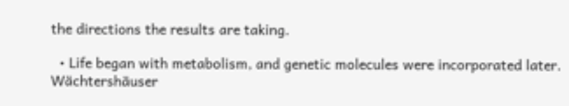the directions the results are taking.

  • Life began with metabolism, and genetic molecules were incorporated later. Wächtershäuser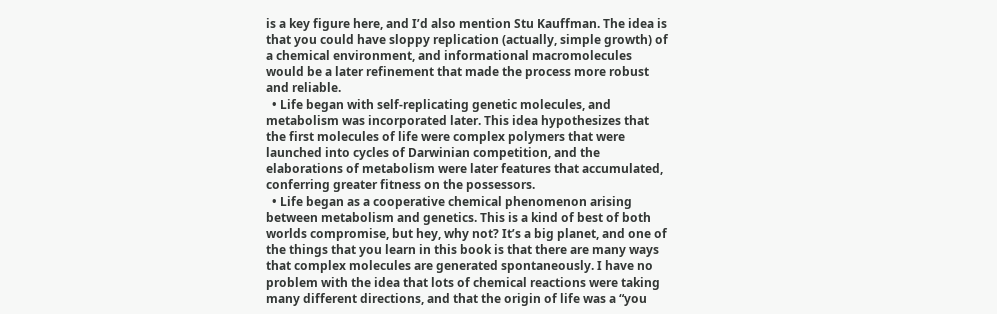is a key figure here, and I’d also mention Stu Kauffman. The idea is that you could have sloppy replication (actually, simple growth) of a chemical environment, and informational macromolecules would be a later refinement that made the process more robust and reliable.
  • Life began with self-replicating genetic molecules, and metabolism was incorporated later. This idea hypothesizes that the first molecules of life were complex polymers that were launched into cycles of Darwinian competition, and the elaborations of metabolism were later features that accumulated, conferring greater fitness on the possessors.
  • Life began as a cooperative chemical phenomenon arising between metabolism and genetics. This is a kind of best of both worlds compromise, but hey, why not? It’s a big planet, and one of the things that you learn in this book is that there are many ways that complex molecules are generated spontaneously. I have no problem with the idea that lots of chemical reactions were taking many different directions, and that the origin of life was a “you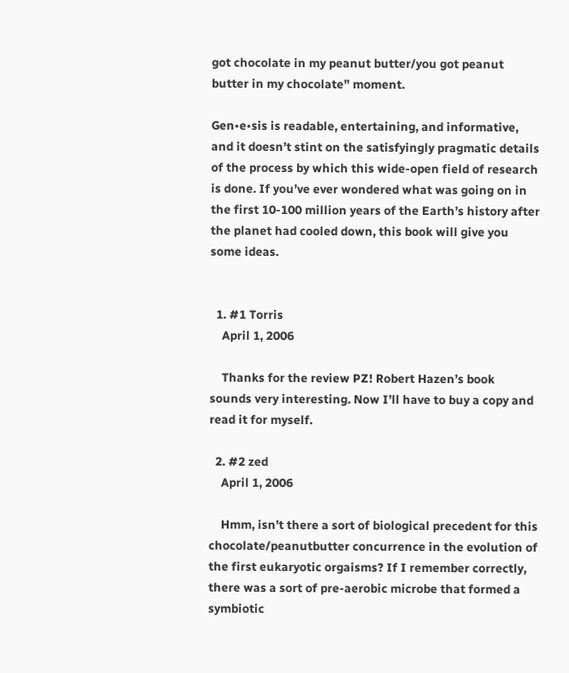got chocolate in my peanut butter/you got peanut butter in my chocolate” moment.

Gen•e•sis is readable, entertaining, and informative, and it doesn’t stint on the satisfyingly pragmatic details of the process by which this wide-open field of research is done. If you’ve ever wondered what was going on in the first 10-100 million years of the Earth’s history after the planet had cooled down, this book will give you some ideas.


  1. #1 Torris
    April 1, 2006

    Thanks for the review PZ! Robert Hazen’s book sounds very interesting. Now I’ll have to buy a copy and read it for myself.

  2. #2 zed
    April 1, 2006

    Hmm, isn’t there a sort of biological precedent for this chocolate/peanutbutter concurrence in the evolution of the first eukaryotic orgaisms? If I remember correctly, there was a sort of pre-aerobic microbe that formed a symbiotic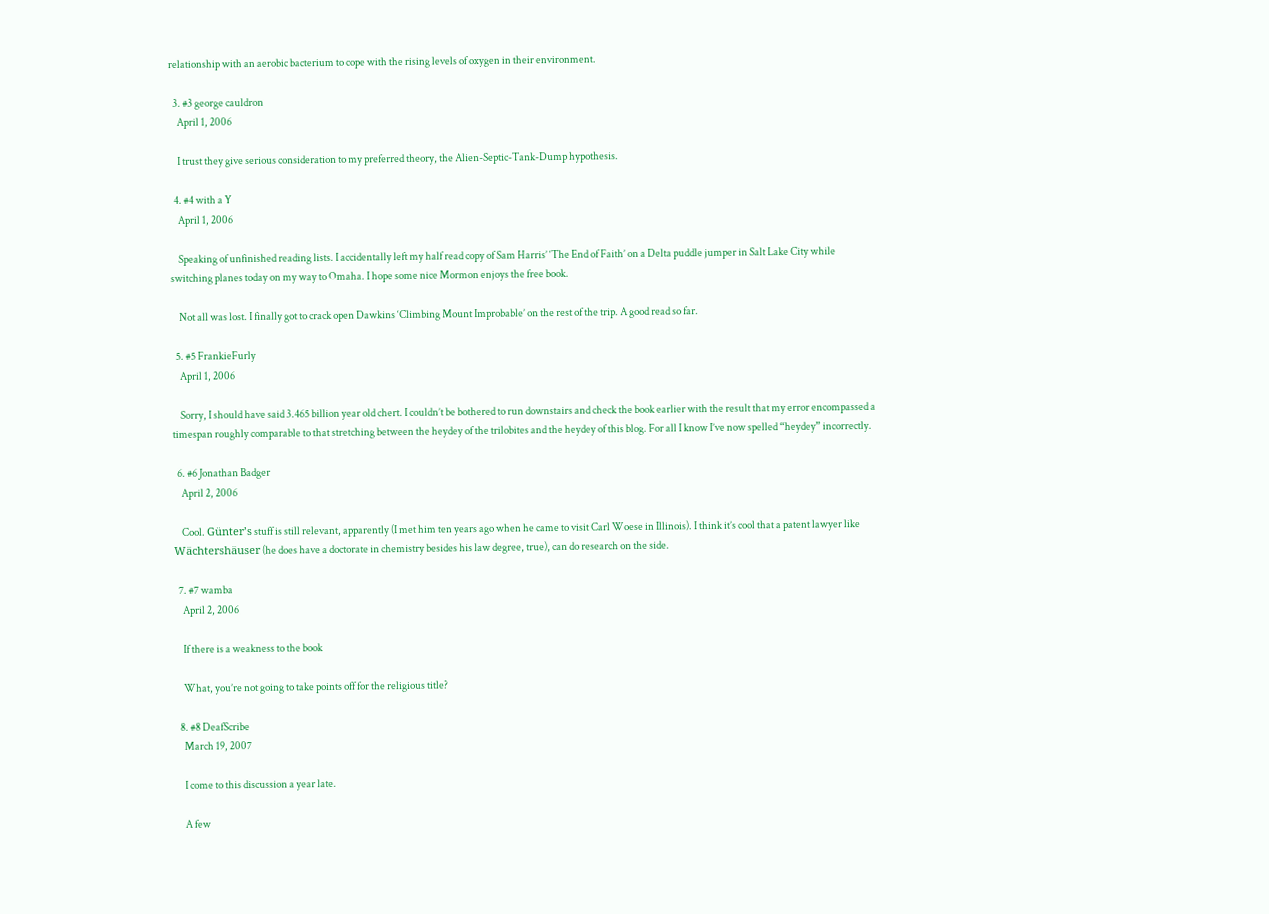relationship with an aerobic bacterium to cope with the rising levels of oxygen in their environment.

  3. #3 george cauldron
    April 1, 2006

    I trust they give serious consideration to my preferred theory, the Alien-Septic-Tank-Dump hypothesis.

  4. #4 with a Y
    April 1, 2006

    Speaking of unfinished reading lists. I accidentally left my half read copy of Sam Harris’ ‘The End of Faith’ on a Delta puddle jumper in Salt Lake City while switching planes today on my way to Omaha. I hope some nice Mormon enjoys the free book.

    Not all was lost. I finally got to crack open Dawkins ‘Climbing Mount Improbable’ on the rest of the trip. A good read so far.

  5. #5 FrankieFurly
    April 1, 2006

    Sorry, I should have said 3.465 billion year old chert. I couldn’t be bothered to run downstairs and check the book earlier with the result that my error encompassed a timespan roughly comparable to that stretching between the heydey of the trilobites and the heydey of this blog. For all I know I’ve now spelled “heydey” incorrectly.

  6. #6 Jonathan Badger
    April 2, 2006

    Cool. Günter’s stuff is still relevant, apparently (I met him ten years ago when he came to visit Carl Woese in Illinois). I think it’s cool that a patent lawyer like Wächtershäuser (he does have a doctorate in chemistry besides his law degree, true), can do research on the side.

  7. #7 wamba
    April 2, 2006

    If there is a weakness to the book

    What, you’re not going to take points off for the religious title?

  8. #8 DeafScribe
    March 19, 2007

    I come to this discussion a year late.

    A few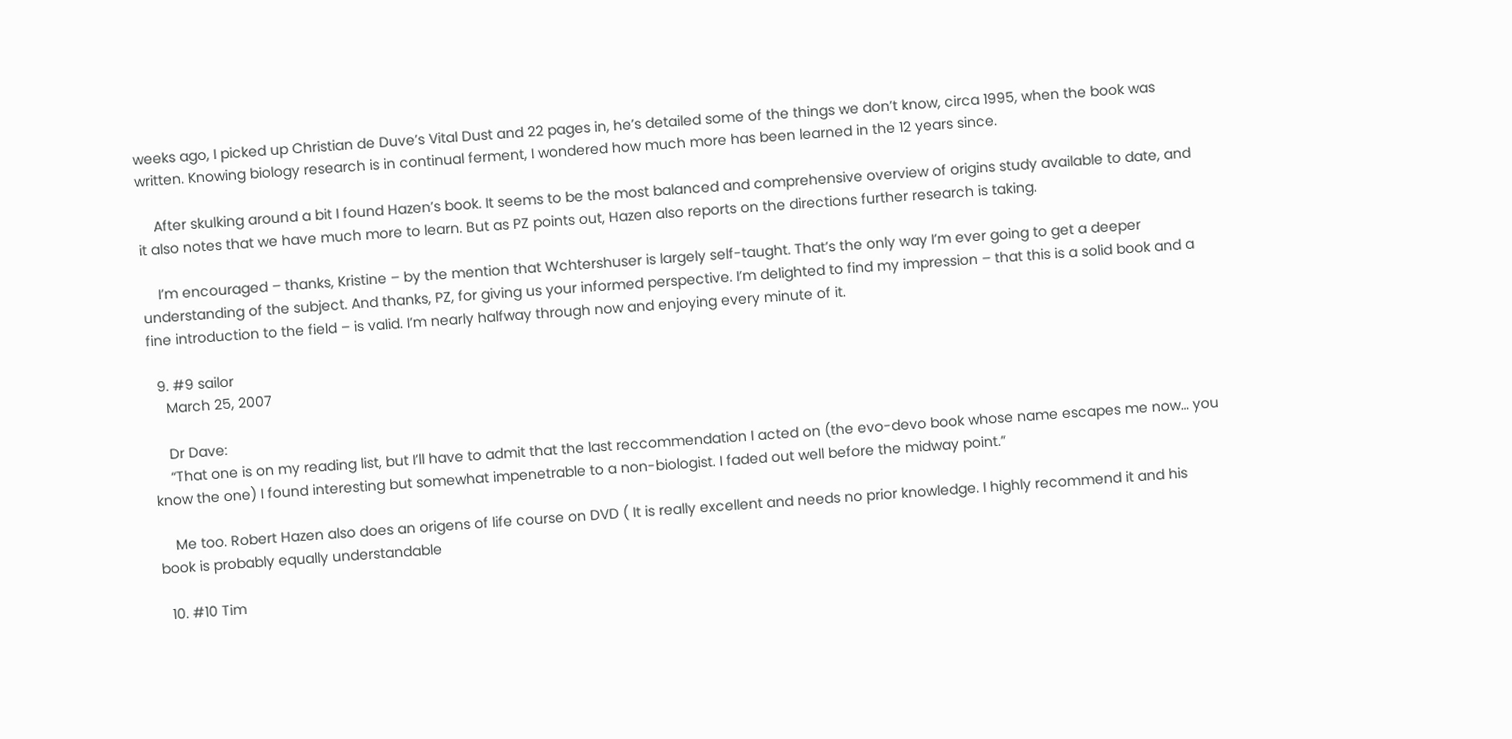weeks ago, I picked up Christian de Duve’s Vital Dust and 22 pages in, he’s detailed some of the things we don’t know, circa 1995, when the book was written. Knowing biology research is in continual ferment, I wondered how much more has been learned in the 12 years since.

    After skulking around a bit I found Hazen’s book. It seems to be the most balanced and comprehensive overview of origins study available to date, and it also notes that we have much more to learn. But as PZ points out, Hazen also reports on the directions further research is taking.

    I’m encouraged – thanks, Kristine – by the mention that Wchtershuser is largely self-taught. That’s the only way I’m ever going to get a deeper understanding of the subject. And thanks, PZ, for giving us your informed perspective. I’m delighted to find my impression – that this is a solid book and a fine introduction to the field – is valid. I’m nearly halfway through now and enjoying every minute of it.

  9. #9 sailor
    March 25, 2007

    Dr Dave:
    “That one is on my reading list, but I’ll have to admit that the last reccommendation I acted on (the evo-devo book whose name escapes me now… you know the one) I found interesting but somewhat impenetrable to a non-biologist. I faded out well before the midway point.”

    Me too. Robert Hazen also does an origens of life course on DVD ( It is really excellent and needs no prior knowledge. I highly recommend it and his book is probably equally understandable

  10. #10 Tim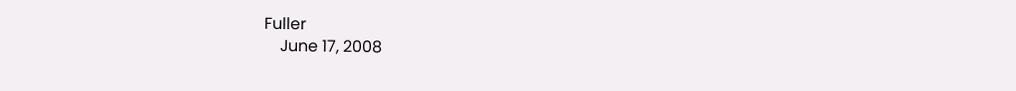Fuller
    June 17, 2008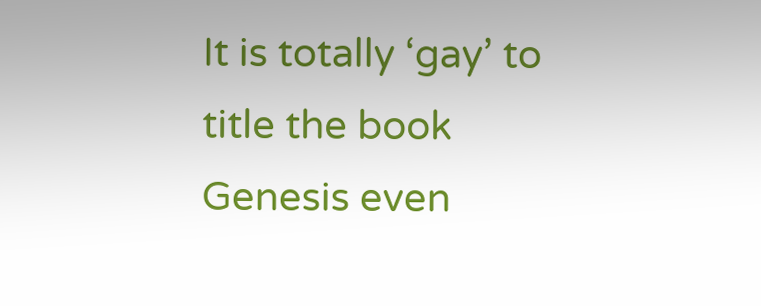It is totally ‘gay’ to title the book Genesis even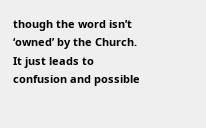though the word isn’t ‘owned’ by the Church. It just leads to confusion and possible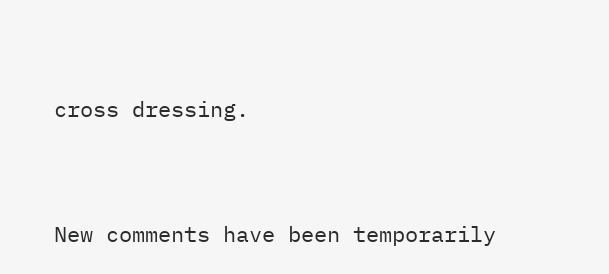cross dressing.


New comments have been temporarily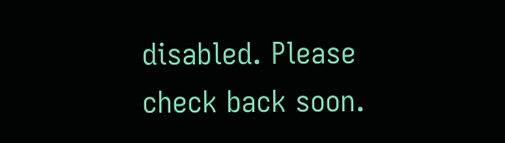disabled. Please check back soon.